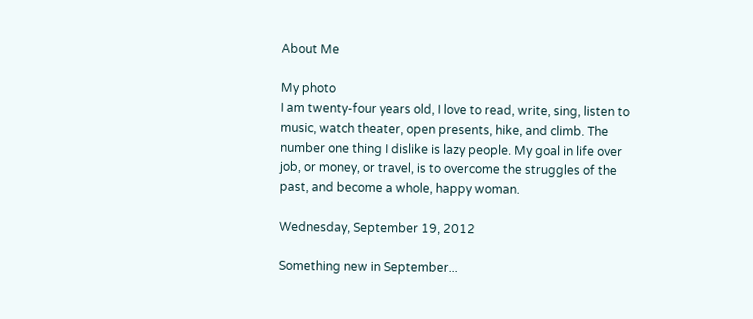About Me

My photo
I am twenty-four years old, I love to read, write, sing, listen to music, watch theater, open presents, hike, and climb. The number one thing I dislike is lazy people. My goal in life over job, or money, or travel, is to overcome the struggles of the past, and become a whole, happy woman.

Wednesday, September 19, 2012

Something new in September...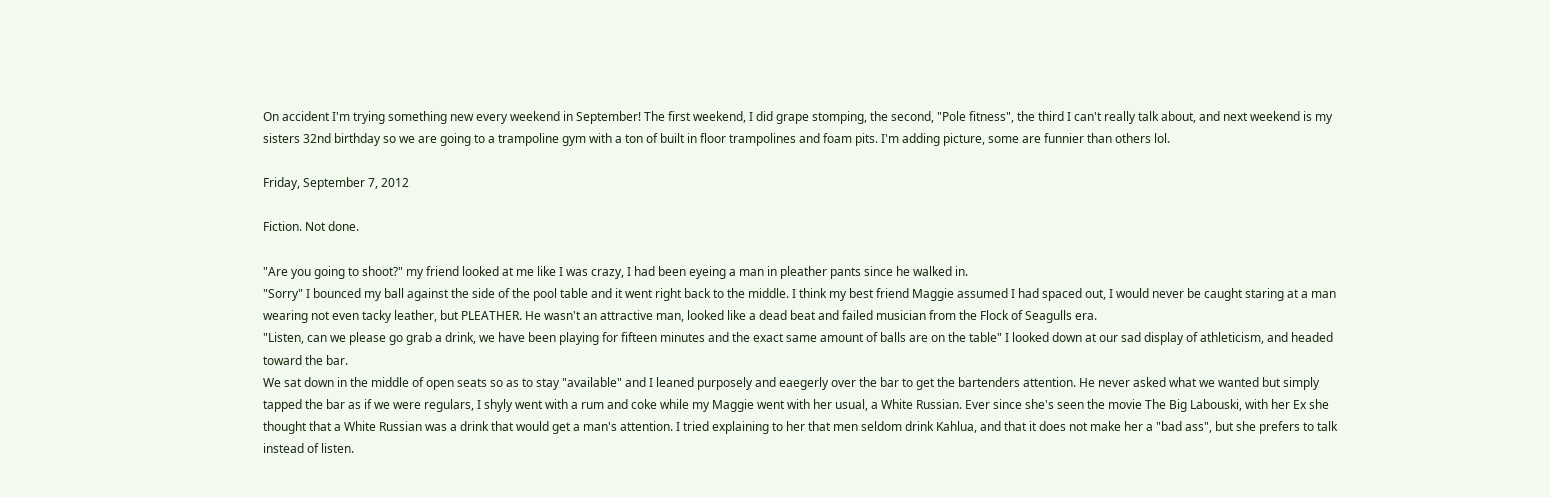On accident I'm trying something new every weekend in September! The first weekend, I did grape stomping, the second, "Pole fitness", the third I can't really talk about, and next weekend is my sisters 32nd birthday so we are going to a trampoline gym with a ton of built in floor trampolines and foam pits. I'm adding picture, some are funnier than others lol.

Friday, September 7, 2012

Fiction. Not done.

"Are you going to shoot?" my friend looked at me like I was crazy, I had been eyeing a man in pleather pants since he walked in.
"Sorry" I bounced my ball against the side of the pool table and it went right back to the middle. I think my best friend Maggie assumed I had spaced out, I would never be caught staring at a man wearing not even tacky leather, but PLEATHER. He wasn't an attractive man, looked like a dead beat and failed musician from the Flock of Seagulls era.
"Listen, can we please go grab a drink, we have been playing for fifteen minutes and the exact same amount of balls are on the table" I looked down at our sad display of athleticism, and headed toward the bar.
We sat down in the middle of open seats so as to stay "available" and I leaned purposely and eaegerly over the bar to get the bartenders attention. He never asked what we wanted but simply tapped the bar as if we were regulars, I shyly went with a rum and coke while my Maggie went with her usual, a White Russian. Ever since she's seen the movie The Big Labouski, with her Ex she thought that a White Russian was a drink that would get a man's attention. I tried explaining to her that men seldom drink Kahlua, and that it does not make her a "bad ass", but she prefers to talk instead of listen.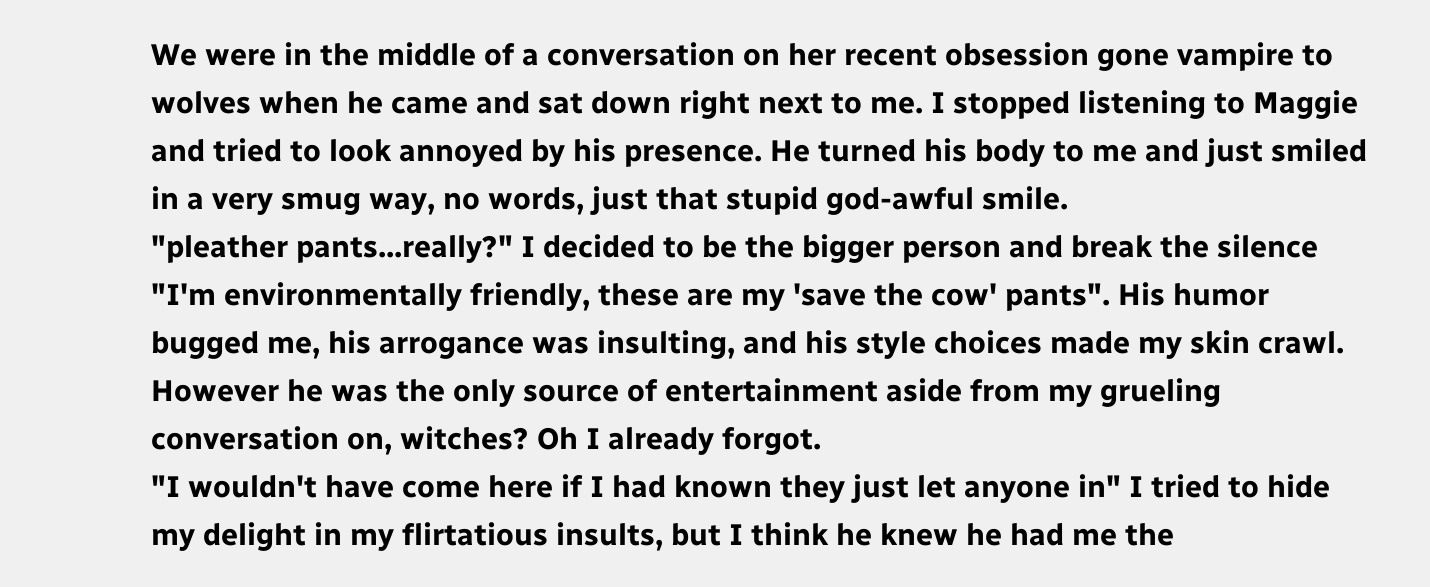We were in the middle of a conversation on her recent obsession gone vampire to wolves when he came and sat down right next to me. I stopped listening to Maggie and tried to look annoyed by his presence. He turned his body to me and just smiled in a very smug way, no words, just that stupid god-awful smile.
"pleather pants...really?" I decided to be the bigger person and break the silence
"I'm environmentally friendly, these are my 'save the cow' pants". His humor bugged me, his arrogance was insulting, and his style choices made my skin crawl. However he was the only source of entertainment aside from my grueling conversation on, witches? Oh I already forgot.
"I wouldn't have come here if I had known they just let anyone in" I tried to hide my delight in my flirtatious insults, but I think he knew he had me the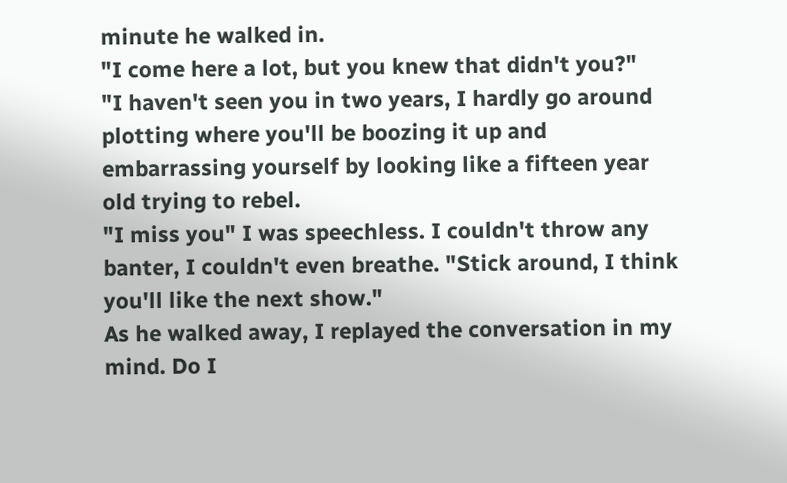minute he walked in.
"I come here a lot, but you knew that didn't you?"
"I haven't seen you in two years, I hardly go around plotting where you'll be boozing it up and embarrassing yourself by looking like a fifteen year old trying to rebel.
"I miss you" I was speechless. I couldn't throw any banter, I couldn't even breathe. "Stick around, I think you'll like the next show."
As he walked away, I replayed the conversation in my mind. Do I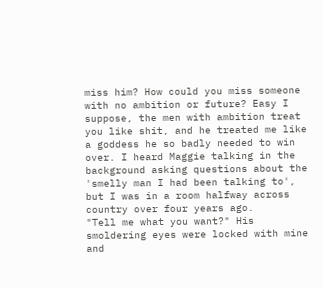miss him? How could you miss someone with no ambition or future? Easy I suppose, the men with ambition treat you like shit, and he treated me like a goddess he so badly needed to win over. I heard Maggie talking in the background asking questions about the 'smelly man I had been talking to', but I was in a room halfway across country over four years ago.
"Tell me what you want?" His smoldering eyes were locked with mine and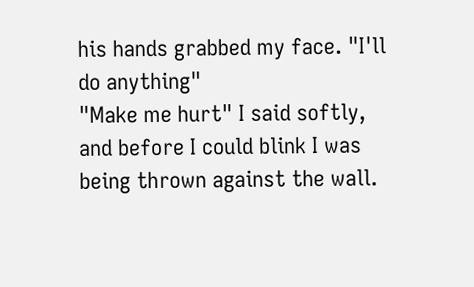his hands grabbed my face. "I'll do anything"
"Make me hurt" I said softly, and before I could blink I was being thrown against the wall.